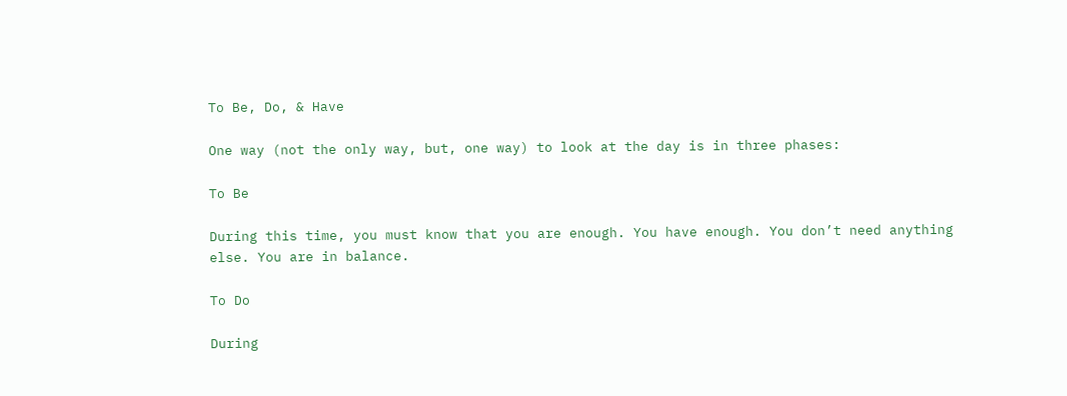To Be, Do, & Have

One way (not the only way, but, one way) to look at the day is in three phases:

To Be

During this time, you must know that you are enough. You have enough. You don’t need anything else. You are in balance.

To Do

During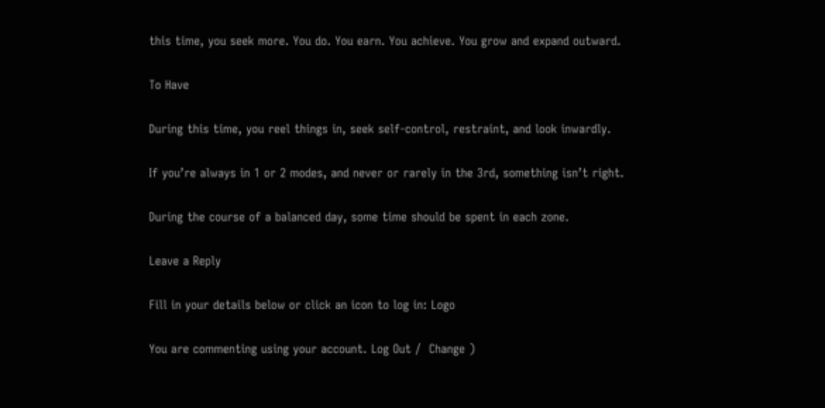this time, you seek more. You do. You earn. You achieve. You grow and expand outward.

To Have

During this time, you reel things in, seek self-control, restraint, and look inwardly.

If you’re always in 1 or 2 modes, and never or rarely in the 3rd, something isn’t right.

During the course of a balanced day, some time should be spent in each zone.

Leave a Reply

Fill in your details below or click an icon to log in: Logo

You are commenting using your account. Log Out /  Change )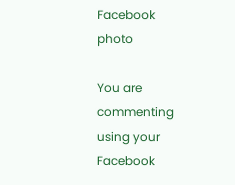Facebook photo

You are commenting using your Facebook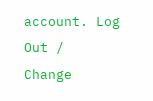account. Log Out /  Change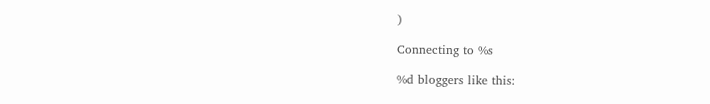)

Connecting to %s

%d bloggers like this: